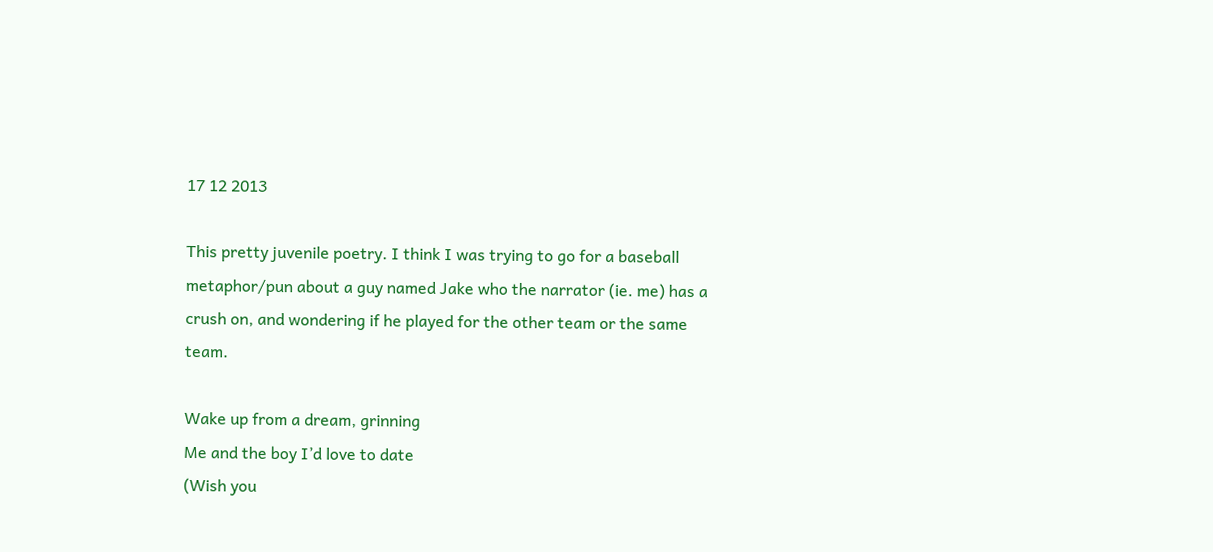17 12 2013

This pretty juvenile poetry. I think I was trying to go for a baseball metaphor/pun about a guy named Jake who the narrator (ie. me) has a crush on, and wondering if he played for the other team or the same team.

Wake up from a dream, grinning
Me and the boy I’d love to date
(Wish you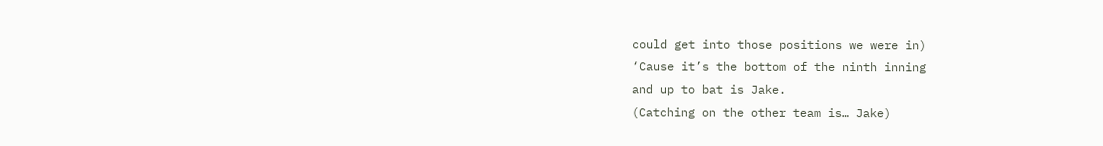could get into those positions we were in)
‘Cause it’s the bottom of the ninth inning
and up to bat is Jake.
(Catching on the other team is… Jake)